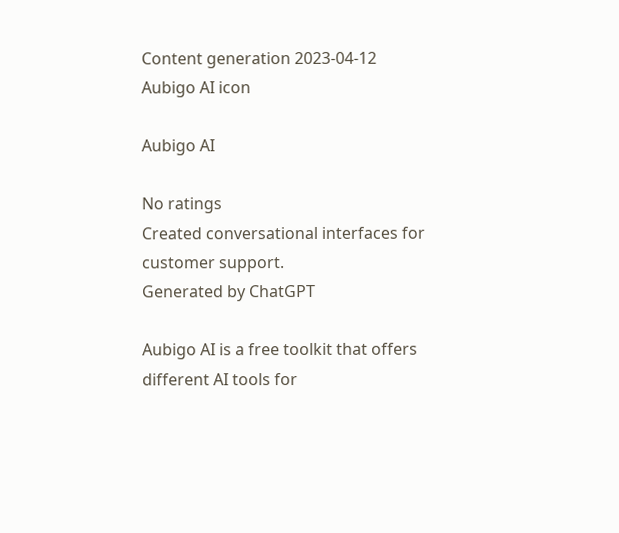Content generation 2023-04-12
Aubigo AI icon

Aubigo AI

No ratings
Created conversational interfaces for customer support.
Generated by ChatGPT

Aubigo AI is a free toolkit that offers different AI tools for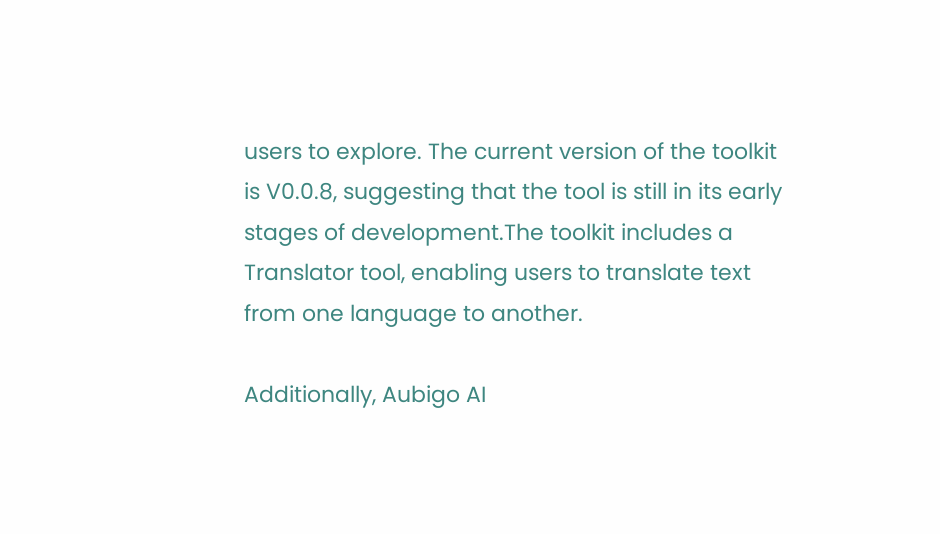users to explore. The current version of the toolkit is V0.0.8, suggesting that the tool is still in its early stages of development.The toolkit includes a Translator tool, enabling users to translate text from one language to another.

Additionally, Aubigo AI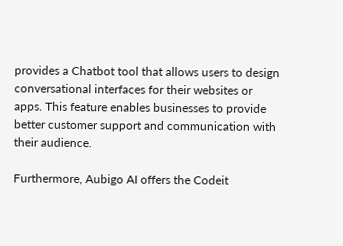provides a Chatbot tool that allows users to design conversational interfaces for their websites or apps. This feature enables businesses to provide better customer support and communication with their audience.

Furthermore, Aubigo AI offers the Codeit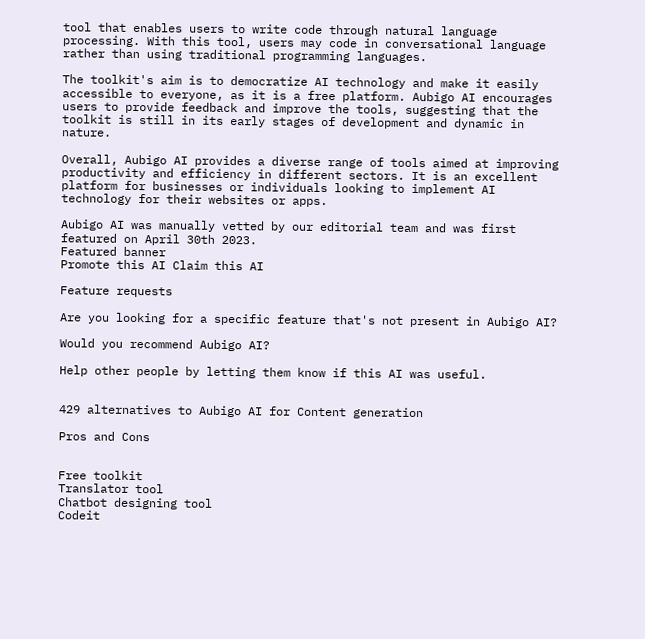tool that enables users to write code through natural language processing. With this tool, users may code in conversational language rather than using traditional programming languages.

The toolkit's aim is to democratize AI technology and make it easily accessible to everyone, as it is a free platform. Aubigo AI encourages users to provide feedback and improve the tools, suggesting that the toolkit is still in its early stages of development and dynamic in nature.

Overall, Aubigo AI provides a diverse range of tools aimed at improving productivity and efficiency in different sectors. It is an excellent platform for businesses or individuals looking to implement AI technology for their websites or apps.

Aubigo AI was manually vetted by our editorial team and was first featured on April 30th 2023.
Featured banner
Promote this AI Claim this AI

Feature requests

Are you looking for a specific feature that's not present in Aubigo AI?

Would you recommend Aubigo AI?

Help other people by letting them know if this AI was useful.


429 alternatives to Aubigo AI for Content generation

Pros and Cons


Free toolkit
Translator tool
Chatbot designing tool
Codeit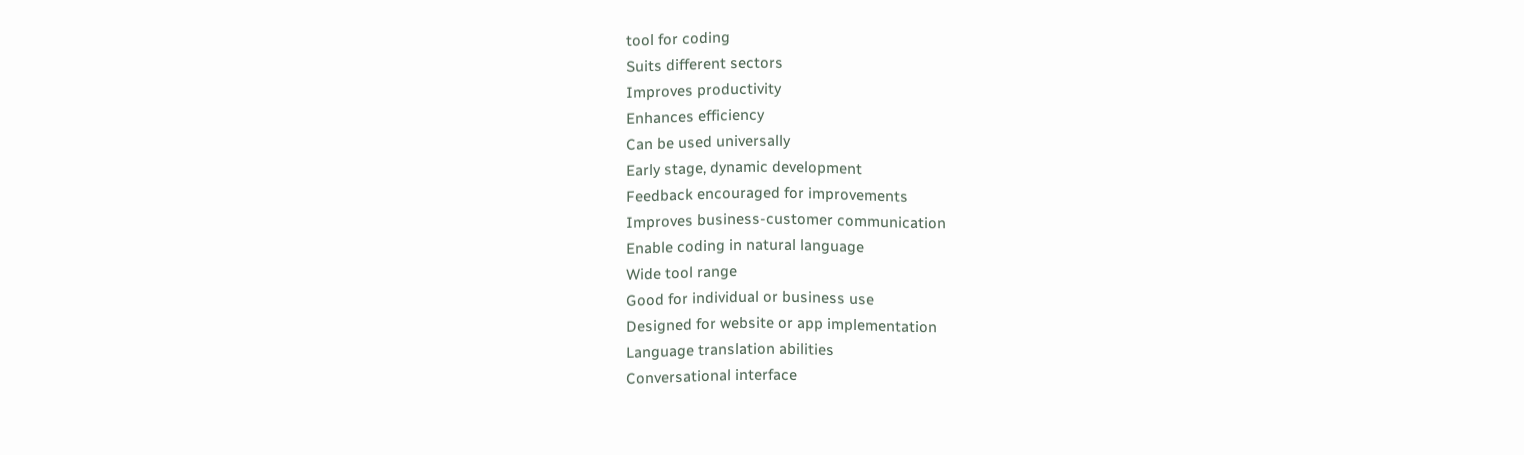tool for coding
Suits different sectors
Improves productivity
Enhances efficiency
Can be used universally
Early stage, dynamic development
Feedback encouraged for improvements
Improves business-customer communication
Enable coding in natural language
Wide tool range
Good for individual or business use
Designed for website or app implementation
Language translation abilities
Conversational interface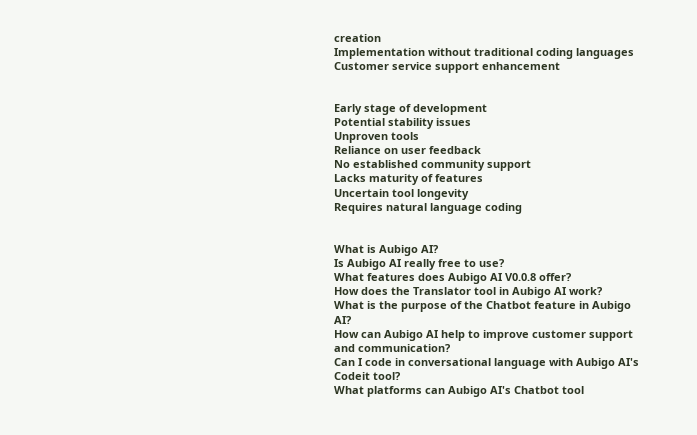creation
Implementation without traditional coding languages
Customer service support enhancement


Early stage of development
Potential stability issues
Unproven tools
Reliance on user feedback
No established community support
Lacks maturity of features
Uncertain tool longevity
Requires natural language coding


What is Aubigo AI?
Is Aubigo AI really free to use?
What features does Aubigo AI V0.0.8 offer?
How does the Translator tool in Aubigo AI work?
What is the purpose of the Chatbot feature in Aubigo AI?
How can Aubigo AI help to improve customer support and communication?
Can I code in conversational language with Aubigo AI's Codeit tool?
What platforms can Aubigo AI's Chatbot tool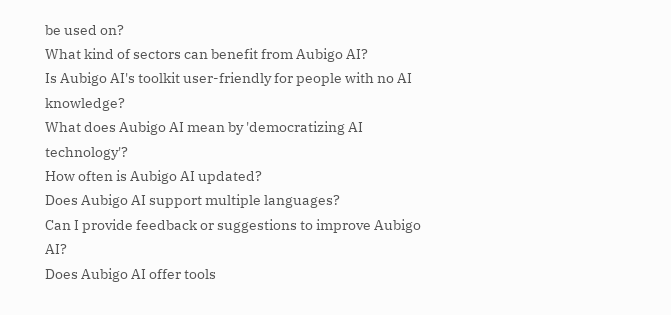be used on?
What kind of sectors can benefit from Aubigo AI?
Is Aubigo AI's toolkit user-friendly for people with no AI knowledge?
What does Aubigo AI mean by 'democratizing AI technology'?
How often is Aubigo AI updated?
Does Aubigo AI support multiple languages?
Can I provide feedback or suggestions to improve Aubigo AI?
Does Aubigo AI offer tools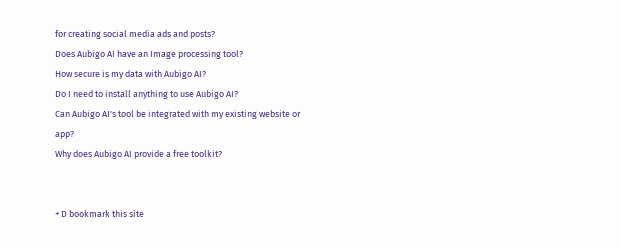for creating social media ads and posts?
Does Aubigo AI have an Image processing tool?
How secure is my data with Aubigo AI?
Do I need to install anything to use Aubigo AI?
Can Aubigo AI's tool be integrated with my existing website or app?
Why does Aubigo AI provide a free toolkit?


+ D bookmark this site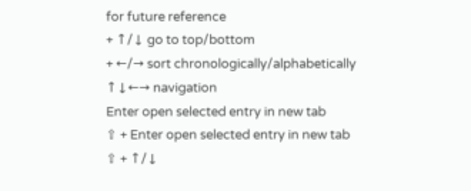for future reference
+ ↑/↓ go to top/bottom
+ ←/→ sort chronologically/alphabetically
↑↓←→ navigation
Enter open selected entry in new tab
⇧ + Enter open selected entry in new tab
⇧ + ↑/↓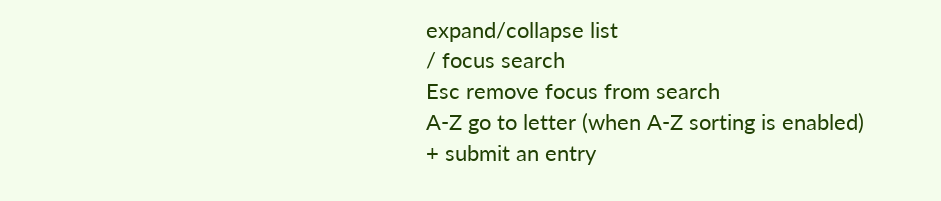expand/collapse list
/ focus search
Esc remove focus from search
A-Z go to letter (when A-Z sorting is enabled)
+ submit an entry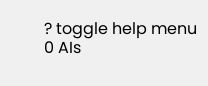? toggle help menu
0 AIs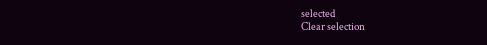selected
Clear selection